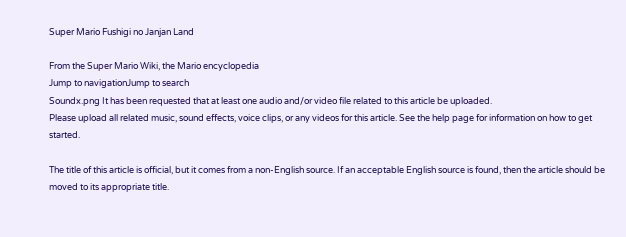Super Mario Fushigi no Janjan Land

From the Super Mario Wiki, the Mario encyclopedia
Jump to navigationJump to search
Soundx.png It has been requested that at least one audio and/or video file related to this article be uploaded.
Please upload all related music, sound effects, voice clips, or any videos for this article. See the help page for information on how to get started.

The title of this article is official, but it comes from a non-English source. If an acceptable English source is found, then the article should be moved to its appropriate title.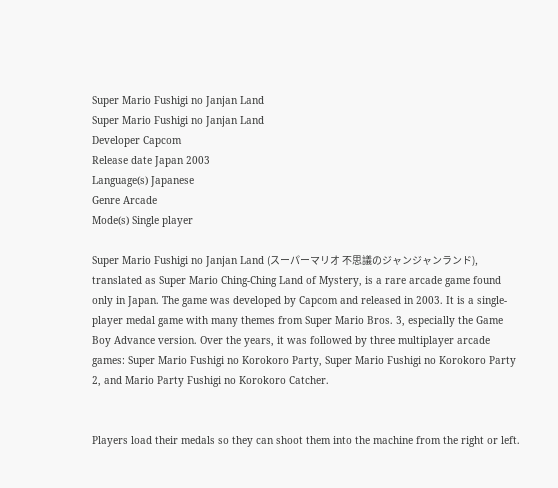Super Mario Fushigi no Janjan Land
Super Mario Fushigi no Janjan Land
Developer Capcom
Release date Japan 2003
Language(s) Japanese
Genre Arcade
Mode(s) Single player

Super Mario Fushigi no Janjan Land (スーパーマリオ 不思議のジャンジャンランド), translated as Super Mario Ching-Ching Land of Mystery, is a rare arcade game found only in Japan. The game was developed by Capcom and released in 2003. It is a single-player medal game with many themes from Super Mario Bros. 3, especially the Game Boy Advance version. Over the years, it was followed by three multiplayer arcade games: Super Mario Fushigi no Korokoro Party, Super Mario Fushigi no Korokoro Party 2, and Mario Party Fushigi no Korokoro Catcher.


Players load their medals so they can shoot them into the machine from the right or left.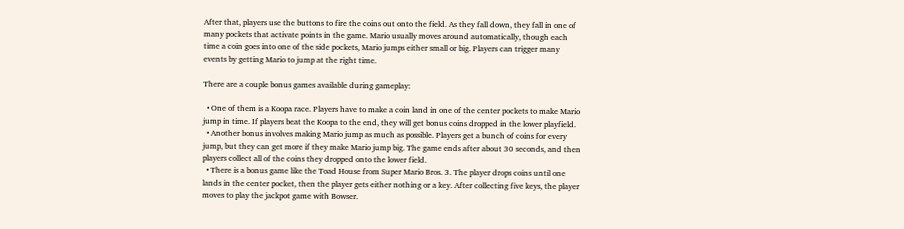After that, players use the buttons to fire the coins out onto the field. As they fall down, they fall in one of many pockets that activate points in the game. Mario usually moves around automatically, though each time a coin goes into one of the side pockets, Mario jumps either small or big. Players can trigger many events by getting Mario to jump at the right time.

There are a couple bonus games available during gameplay:

  • One of them is a Koopa race. Players have to make a coin land in one of the center pockets to make Mario jump in time. If players beat the Koopa to the end, they will get bonus coins dropped in the lower playfield.
  • Another bonus involves making Mario jump as much as possible. Players get a bunch of coins for every jump, but they can get more if they make Mario jump big. The game ends after about 30 seconds, and then players collect all of the coins they dropped onto the lower field.
  • There is a bonus game like the Toad House from Super Mario Bros. 3. The player drops coins until one lands in the center pocket, then the player gets either nothing or a key. After collecting five keys, the player moves to play the jackpot game with Bowser.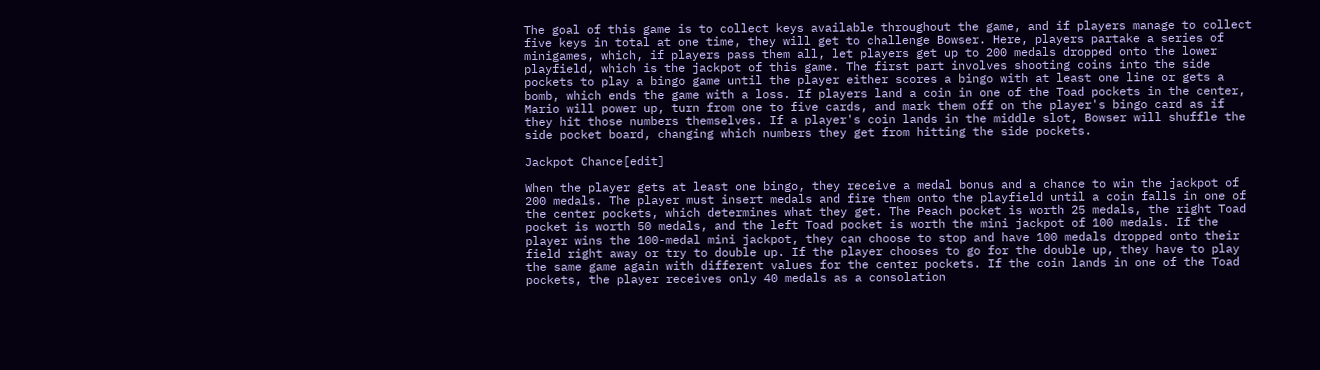The goal of this game is to collect keys available throughout the game, and if players manage to collect five keys in total at one time, they will get to challenge Bowser. Here, players partake a series of minigames, which, if players pass them all, let players get up to 200 medals dropped onto the lower playfield, which is the jackpot of this game. The first part involves shooting coins into the side pockets to play a bingo game until the player either scores a bingo with at least one line or gets a bomb, which ends the game with a loss. If players land a coin in one of the Toad pockets in the center, Mario will power up, turn from one to five cards, and mark them off on the player's bingo card as if they hit those numbers themselves. If a player's coin lands in the middle slot, Bowser will shuffle the side pocket board, changing which numbers they get from hitting the side pockets.

Jackpot Chance[edit]

When the player gets at least one bingo, they receive a medal bonus and a chance to win the jackpot of 200 medals. The player must insert medals and fire them onto the playfield until a coin falls in one of the center pockets, which determines what they get. The Peach pocket is worth 25 medals, the right Toad pocket is worth 50 medals, and the left Toad pocket is worth the mini jackpot of 100 medals. If the player wins the 100-medal mini jackpot, they can choose to stop and have 100 medals dropped onto their field right away or try to double up. If the player chooses to go for the double up, they have to play the same game again with different values for the center pockets. If the coin lands in one of the Toad pockets, the player receives only 40 medals as a consolation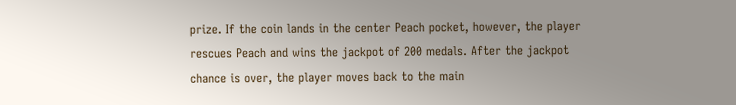prize. If the coin lands in the center Peach pocket, however, the player rescues Peach and wins the jackpot of 200 medals. After the jackpot chance is over, the player moves back to the main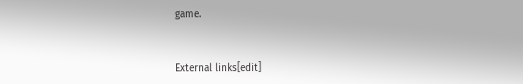game.


External links[edit]